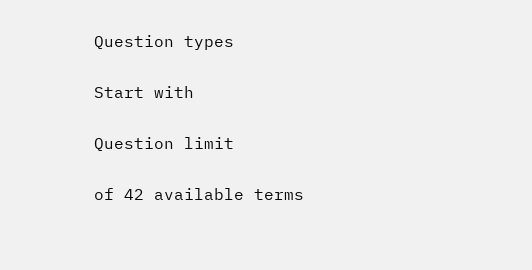Question types

Start with

Question limit

of 42 available terms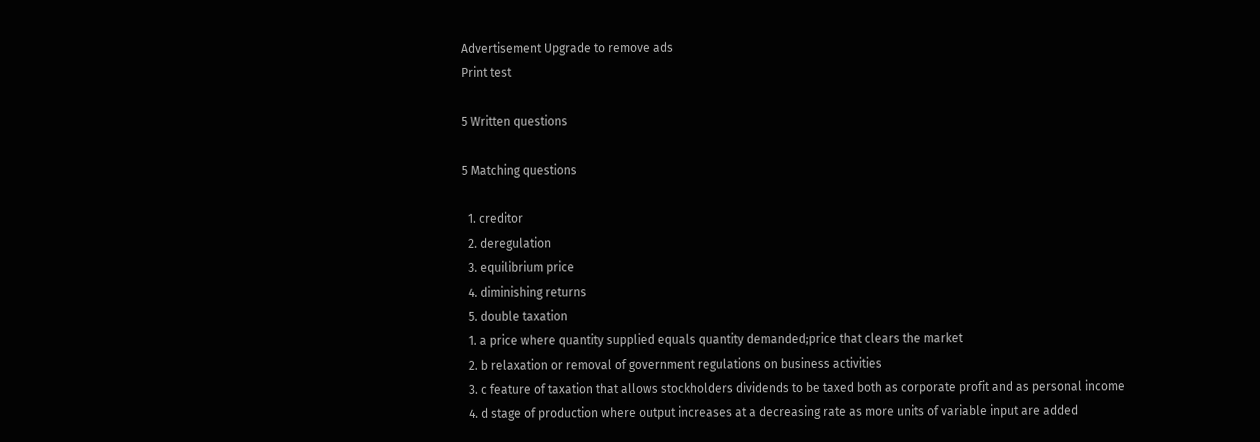Advertisement Upgrade to remove ads
Print test

5 Written questions

5 Matching questions

  1. creditor
  2. deregulation
  3. equilibrium price
  4. diminishing returns
  5. double taxation
  1. a price where quantity supplied equals quantity demanded;price that clears the market
  2. b relaxation or removal of government regulations on business activities
  3. c feature of taxation that allows stockholders dividends to be taxed both as corporate profit and as personal income
  4. d stage of production where output increases at a decreasing rate as more units of variable input are added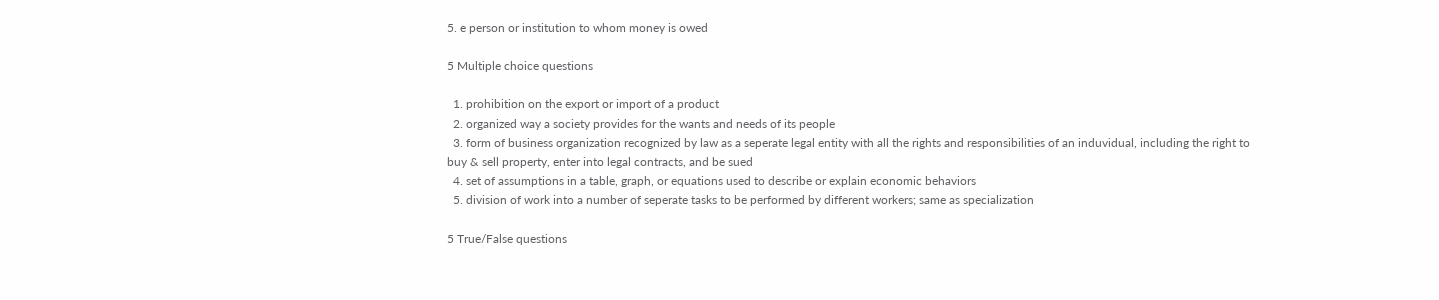5. e person or institution to whom money is owed

5 Multiple choice questions

  1. prohibition on the export or import of a product
  2. organized way a society provides for the wants and needs of its people
  3. form of business organization recognized by law as a seperate legal entity with all the rights and responsibilities of an induvidual, including the right to buy & sell property, enter into legal contracts, and be sued
  4. set of assumptions in a table, graph, or equations used to describe or explain economic behaviors
  5. division of work into a number of seperate tasks to be performed by different workers; same as specialization

5 True/False questions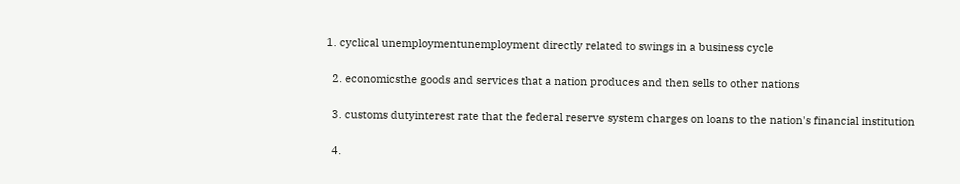1. cyclical unemploymentunemployment directly related to swings in a business cycle


  2. economicsthe goods and services that a nation produces and then sells to other nations


  3. customs dutyinterest rate that the federal reserve system charges on loans to the nation's financial institution


  4.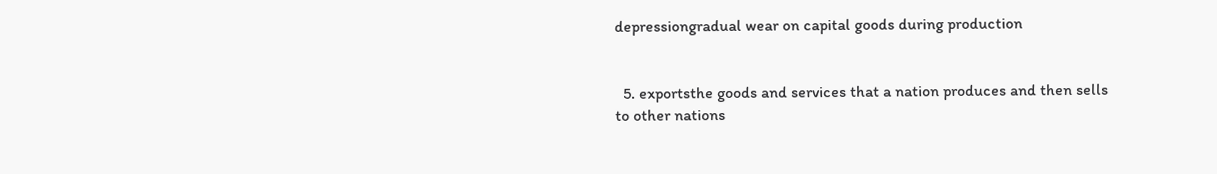depressiongradual wear on capital goods during production


  5. exportsthe goods and services that a nation produces and then sells to other nations